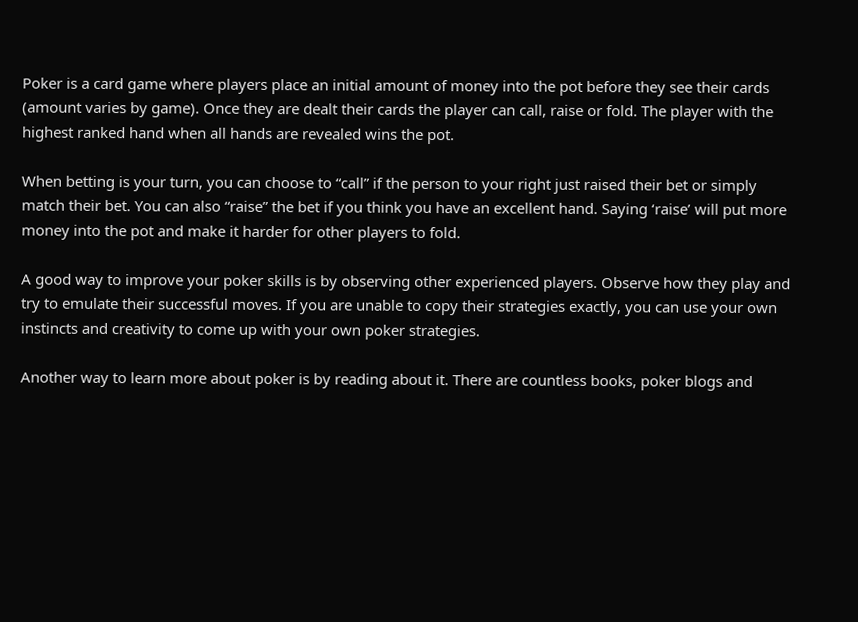Poker is a card game where players place an initial amount of money into the pot before they see their cards (amount varies by game). Once they are dealt their cards the player can call, raise or fold. The player with the highest ranked hand when all hands are revealed wins the pot.

When betting is your turn, you can choose to “call” if the person to your right just raised their bet or simply match their bet. You can also “raise” the bet if you think you have an excellent hand. Saying ‘raise’ will put more money into the pot and make it harder for other players to fold.

A good way to improve your poker skills is by observing other experienced players. Observe how they play and try to emulate their successful moves. If you are unable to copy their strategies exactly, you can use your own instincts and creativity to come up with your own poker strategies.

Another way to learn more about poker is by reading about it. There are countless books, poker blogs and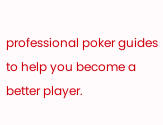professional poker guides to help you become a better player.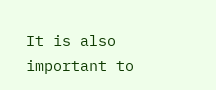It is also important to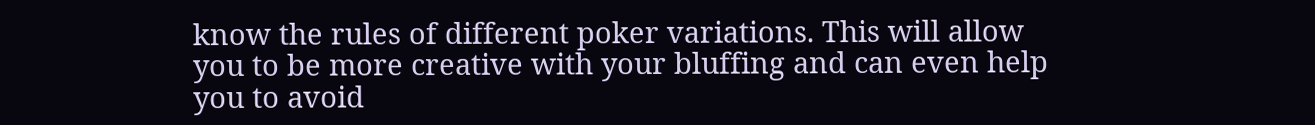know the rules of different poker variations. This will allow you to be more creative with your bluffing and can even help you to avoid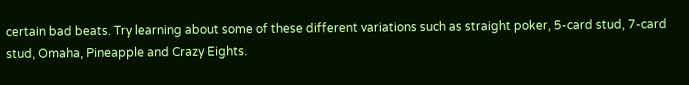certain bad beats. Try learning about some of these different variations such as straight poker, 5-card stud, 7-card stud, Omaha, Pineapple and Crazy Eights.